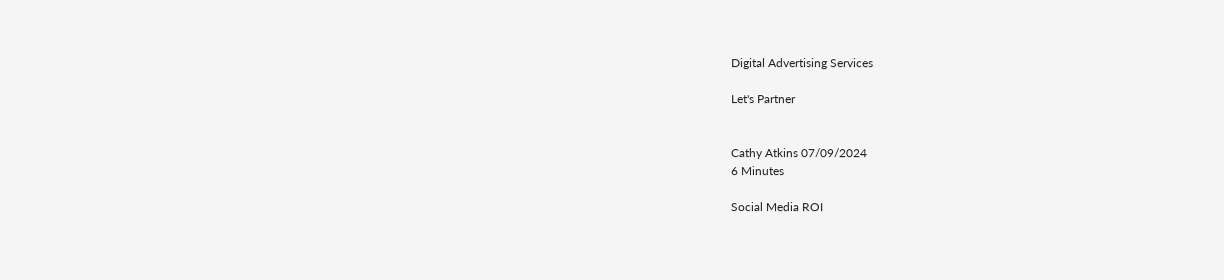Digital Advertising Services

Let's Partner


Cathy Atkins 07/09/2024
6 Minutes

Social Media ROI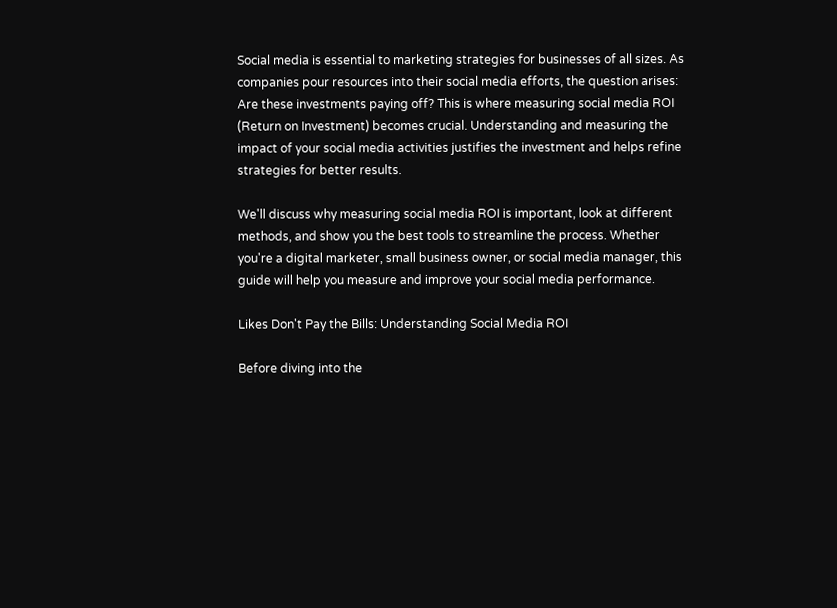Social media is essential to marketing strategies for businesses of all sizes. As companies pour resources into their social media efforts, the question arises: Are these investments paying off? This is where measuring social media ROI (Return on Investment) becomes crucial. Understanding and measuring the impact of your social media activities justifies the investment and helps refine strategies for better results.

We'll discuss why measuring social media ROI is important, look at different methods, and show you the best tools to streamline the process. Whether you're a digital marketer, small business owner, or social media manager, this guide will help you measure and improve your social media performance.

Likes Don't Pay the Bills: Understanding Social Media ROI

Before diving into the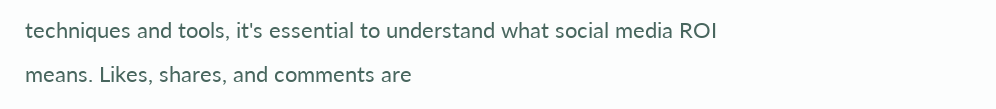techniques and tools, it's essential to understand what social media ROI means. Likes, shares, and comments are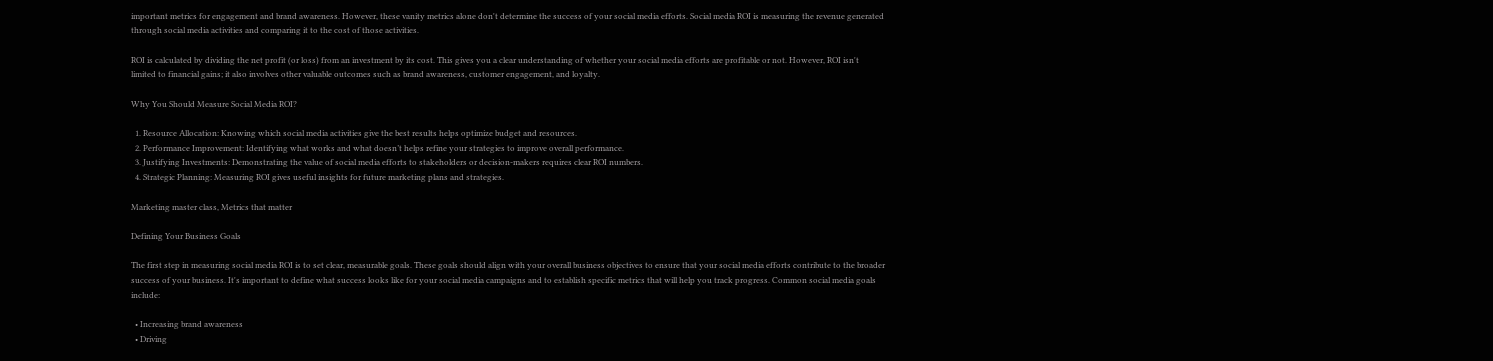important metrics for engagement and brand awareness. However, these vanity metrics alone don't determine the success of your social media efforts. Social media ROI is measuring the revenue generated through social media activities and comparing it to the cost of those activities.

ROI is calculated by dividing the net profit (or loss) from an investment by its cost. This gives you a clear understanding of whether your social media efforts are profitable or not. However, ROI isn't limited to financial gains; it also involves other valuable outcomes such as brand awareness, customer engagement, and loyalty.

Why You Should Measure Social Media ROI?

  1. Resource Allocation: Knowing which social media activities give the best results helps optimize budget and resources.
  2. Performance Improvement: Identifying what works and what doesn’t helps refine your strategies to improve overall performance.
  3. Justifying Investments: Demonstrating the value of social media efforts to stakeholders or decision-makers requires clear ROI numbers.
  4. Strategic Planning: Measuring ROI gives useful insights for future marketing plans and strategies.

Marketing master class, Metrics that matter

Defining Your Business Goals

The first step in measuring social media ROI is to set clear, measurable goals. These goals should align with your overall business objectives to ensure that your social media efforts contribute to the broader success of your business. It's important to define what success looks like for your social media campaigns and to establish specific metrics that will help you track progress. Common social media goals include:

  • Increasing brand awareness
  • Driving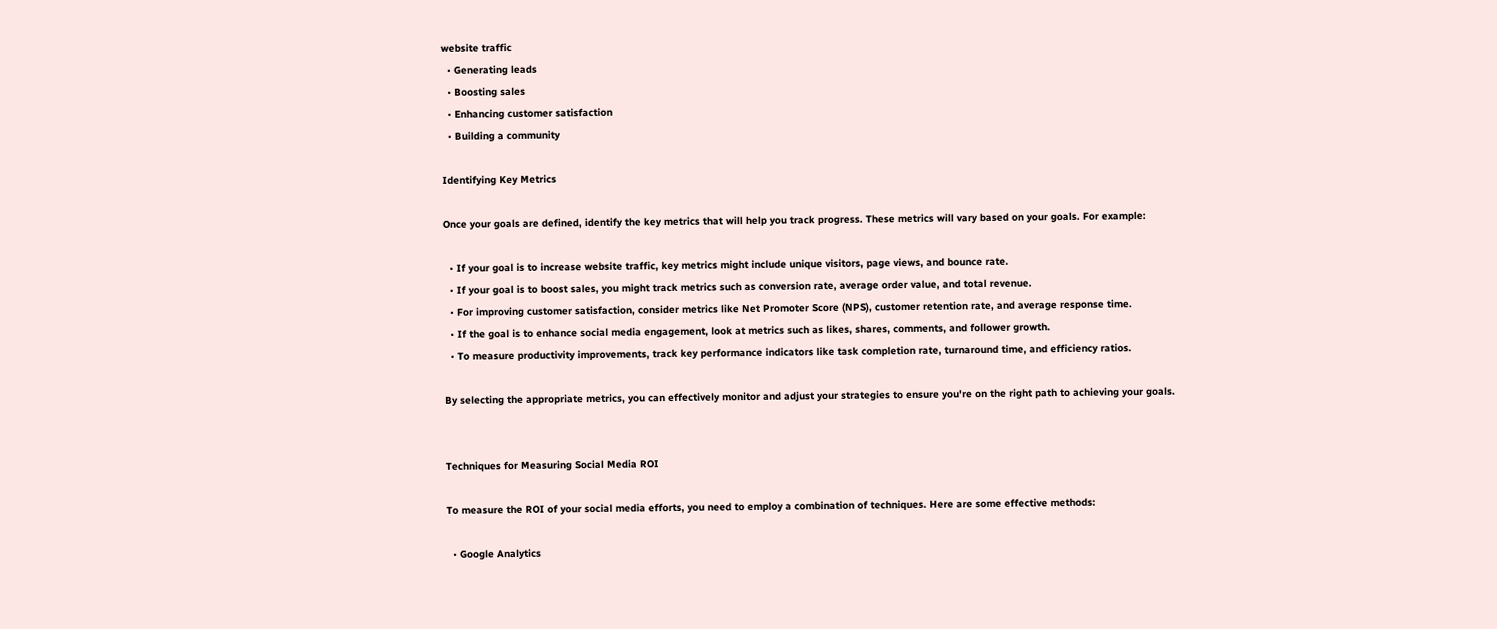website traffic
  • Generating leads
  • Boosting sales
  • Enhancing customer satisfaction
  • Building a community

Identifying Key Metrics

Once your goals are defined, identify the key metrics that will help you track progress. These metrics will vary based on your goals. For example:

  • If your goal is to increase website traffic, key metrics might include unique visitors, page views, and bounce rate.
  • If your goal is to boost sales, you might track metrics such as conversion rate, average order value, and total revenue.
  • For improving customer satisfaction, consider metrics like Net Promoter Score (NPS), customer retention rate, and average response time.
  • If the goal is to enhance social media engagement, look at metrics such as likes, shares, comments, and follower growth.
  • To measure productivity improvements, track key performance indicators like task completion rate, turnaround time, and efficiency ratios.

By selecting the appropriate metrics, you can effectively monitor and adjust your strategies to ensure you're on the right path to achieving your goals.


Techniques for Measuring Social Media ROI

To measure the ROI of your social media efforts, you need to employ a combination of techniques. Here are some effective methods:

  • Google Analytics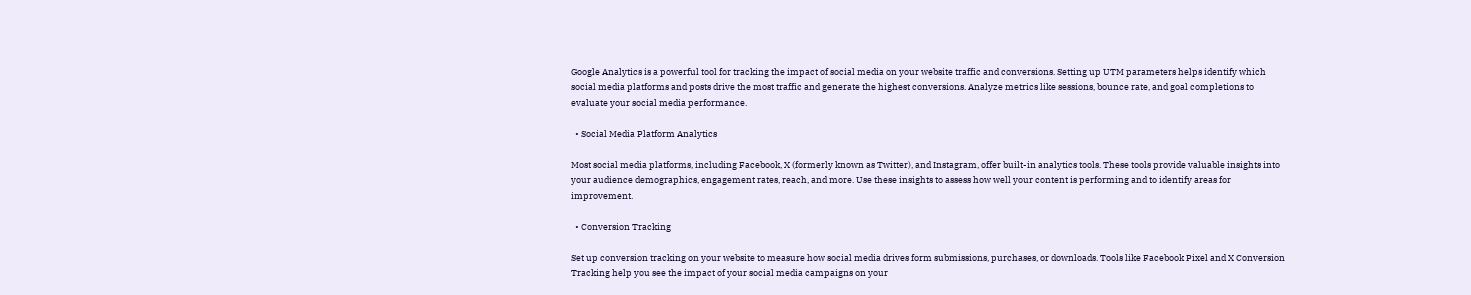Google Analytics is a powerful tool for tracking the impact of social media on your website traffic and conversions. Setting up UTM parameters helps identify which social media platforms and posts drive the most traffic and generate the highest conversions. Analyze metrics like sessions, bounce rate, and goal completions to evaluate your social media performance.

  • Social Media Platform Analytics

Most social media platforms, including Facebook, X (formerly known as Twitter), and Instagram, offer built-in analytics tools. These tools provide valuable insights into your audience demographics, engagement rates, reach, and more. Use these insights to assess how well your content is performing and to identify areas for improvement.

  • Conversion Tracking

Set up conversion tracking on your website to measure how social media drives form submissions, purchases, or downloads. Tools like Facebook Pixel and X Conversion Tracking help you see the impact of your social media campaigns on your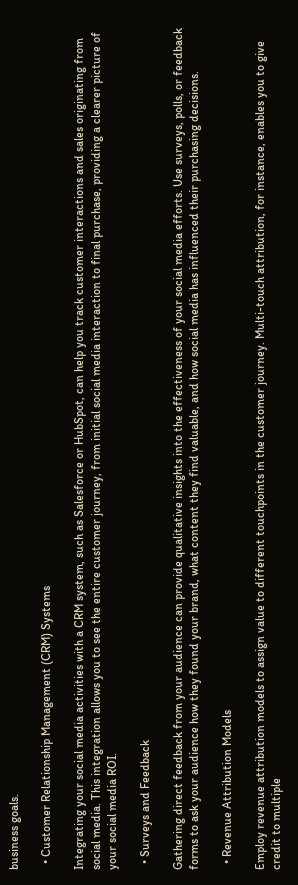business goals.

  • Customer Relationship Management (CRM) Systems

Integrating your social media activities with a CRM system, such as Salesforce or HubSpot, can help you track customer interactions and sales originating from social media. This integration allows you to see the entire customer journey, from initial social media interaction to final purchase, providing a clearer picture of your social media ROI.

  • Surveys and Feedback

Gathering direct feedback from your audience can provide qualitative insights into the effectiveness of your social media efforts. Use surveys, polls, or feedback forms to ask your audience how they found your brand, what content they find valuable, and how social media has influenced their purchasing decisions.

  • Revenue Attribution Models

Employ revenue attribution models to assign value to different touchpoints in the customer journey. Multi-touch attribution, for instance, enables you to give credit to multiple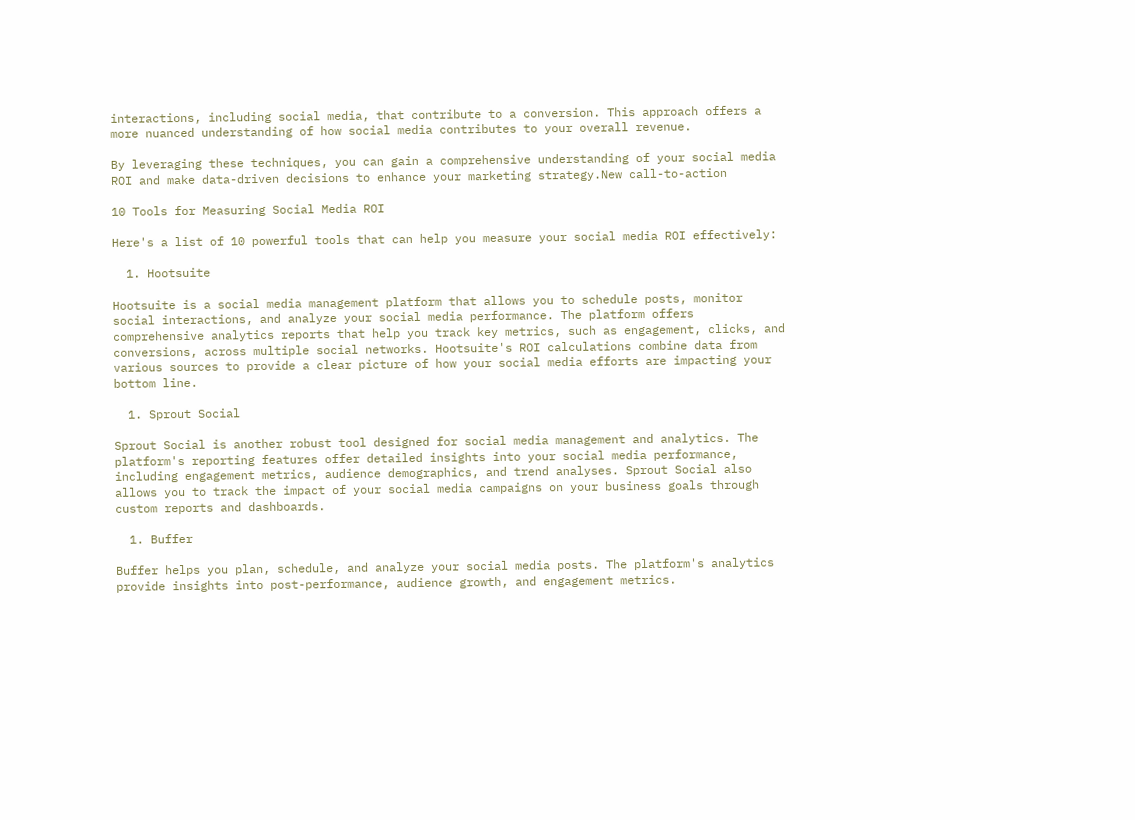interactions, including social media, that contribute to a conversion. This approach offers a more nuanced understanding of how social media contributes to your overall revenue.

By leveraging these techniques, you can gain a comprehensive understanding of your social media ROI and make data-driven decisions to enhance your marketing strategy.New call-to-action

10 Tools for Measuring Social Media ROI

Here's a list of 10 powerful tools that can help you measure your social media ROI effectively:

  1. Hootsuite

Hootsuite is a social media management platform that allows you to schedule posts, monitor social interactions, and analyze your social media performance. The platform offers comprehensive analytics reports that help you track key metrics, such as engagement, clicks, and conversions, across multiple social networks. Hootsuite's ROI calculations combine data from various sources to provide a clear picture of how your social media efforts are impacting your bottom line.

  1. Sprout Social

Sprout Social is another robust tool designed for social media management and analytics. The platform's reporting features offer detailed insights into your social media performance, including engagement metrics, audience demographics, and trend analyses. Sprout Social also allows you to track the impact of your social media campaigns on your business goals through custom reports and dashboards.

  1. Buffer

Buffer helps you plan, schedule, and analyze your social media posts. The platform's analytics provide insights into post-performance, audience growth, and engagement metrics.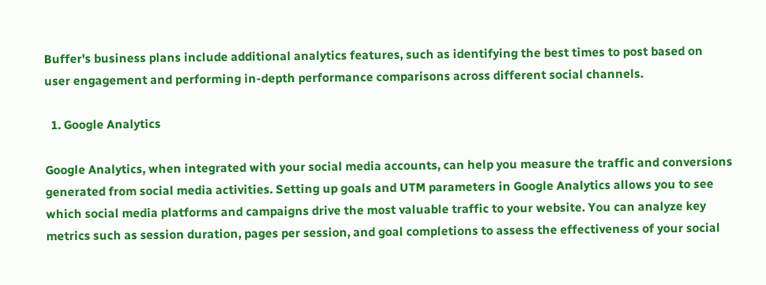Buffer's business plans include additional analytics features, such as identifying the best times to post based on user engagement and performing in-depth performance comparisons across different social channels.

  1. Google Analytics

Google Analytics, when integrated with your social media accounts, can help you measure the traffic and conversions generated from social media activities. Setting up goals and UTM parameters in Google Analytics allows you to see which social media platforms and campaigns drive the most valuable traffic to your website. You can analyze key metrics such as session duration, pages per session, and goal completions to assess the effectiveness of your social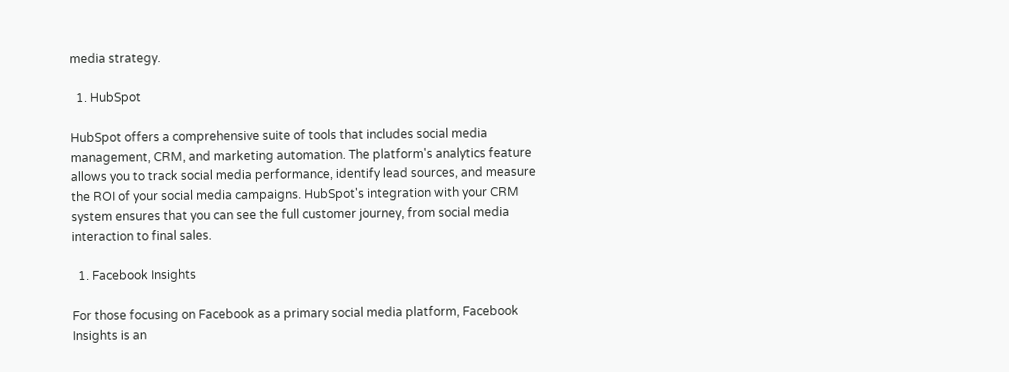media strategy.

  1. HubSpot

HubSpot offers a comprehensive suite of tools that includes social media management, CRM, and marketing automation. The platform's analytics feature allows you to track social media performance, identify lead sources, and measure the ROI of your social media campaigns. HubSpot's integration with your CRM system ensures that you can see the full customer journey, from social media interaction to final sales.

  1. Facebook Insights

For those focusing on Facebook as a primary social media platform, Facebook Insights is an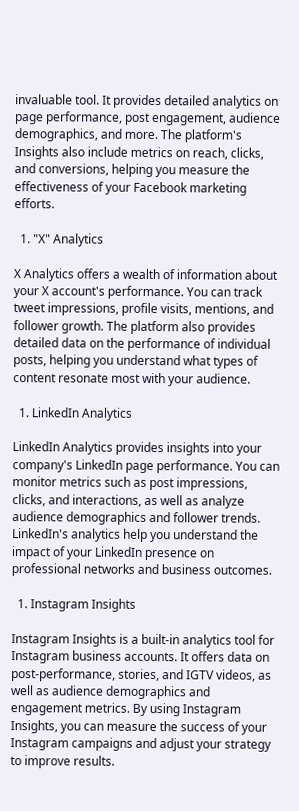invaluable tool. It provides detailed analytics on page performance, post engagement, audience demographics, and more. The platform's Insights also include metrics on reach, clicks, and conversions, helping you measure the effectiveness of your Facebook marketing efforts.

  1. "X" Analytics

X Analytics offers a wealth of information about your X account's performance. You can track tweet impressions, profile visits, mentions, and follower growth. The platform also provides detailed data on the performance of individual posts, helping you understand what types of content resonate most with your audience.

  1. LinkedIn Analytics

LinkedIn Analytics provides insights into your company's LinkedIn page performance. You can monitor metrics such as post impressions, clicks, and interactions, as well as analyze audience demographics and follower trends. LinkedIn's analytics help you understand the impact of your LinkedIn presence on professional networks and business outcomes.

  1. Instagram Insights

Instagram Insights is a built-in analytics tool for Instagram business accounts. It offers data on post-performance, stories, and IGTV videos, as well as audience demographics and engagement metrics. By using Instagram Insights, you can measure the success of your Instagram campaigns and adjust your strategy to improve results.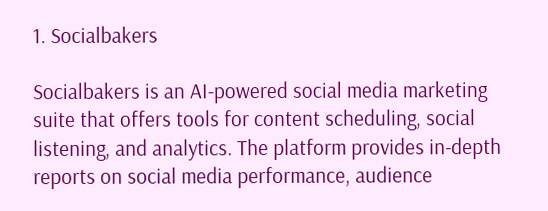1. Socialbakers

Socialbakers is an AI-powered social media marketing suite that offers tools for content scheduling, social listening, and analytics. The platform provides in-depth reports on social media performance, audience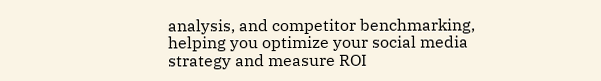analysis, and competitor benchmarking, helping you optimize your social media strategy and measure ROI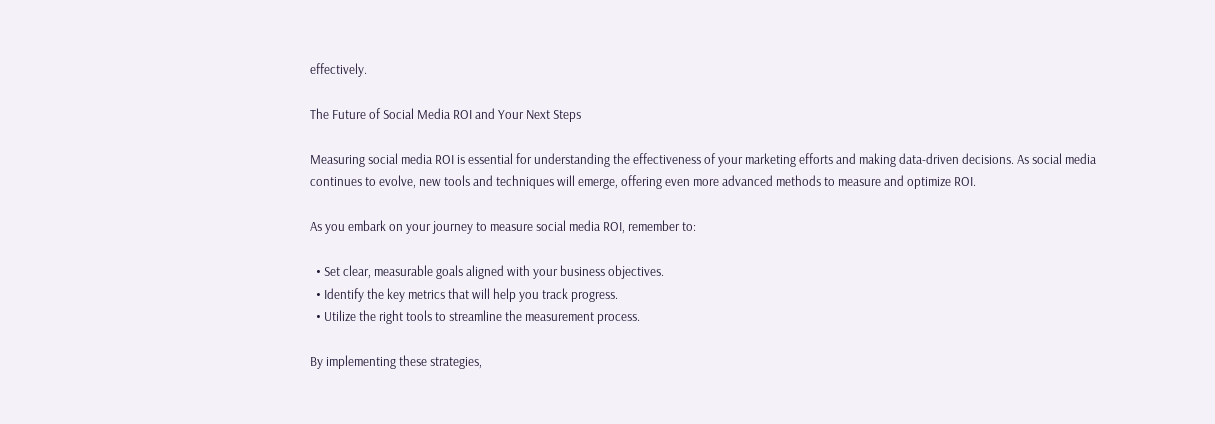effectively.

The Future of Social Media ROI and Your Next Steps

Measuring social media ROI is essential for understanding the effectiveness of your marketing efforts and making data-driven decisions. As social media continues to evolve, new tools and techniques will emerge, offering even more advanced methods to measure and optimize ROI.

As you embark on your journey to measure social media ROI, remember to:

  • Set clear, measurable goals aligned with your business objectives.
  • Identify the key metrics that will help you track progress.
  • Utilize the right tools to streamline the measurement process.

By implementing these strategies,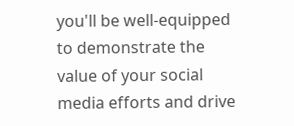you'll be well-equipped to demonstrate the value of your social media efforts and drive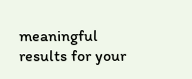meaningful results for your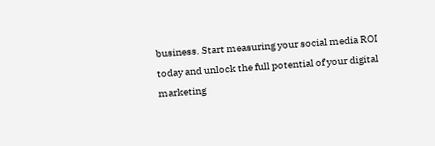business. Start measuring your social media ROI today and unlock the full potential of your digital marketing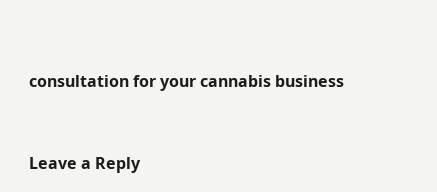consultation for your cannabis business


Leave a Reply